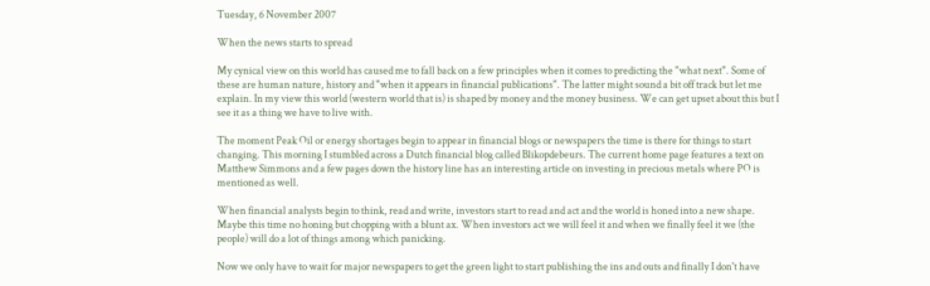Tuesday, 6 November 2007

When the news starts to spread

My cynical view on this world has caused me to fall back on a few principles when it comes to predicting the "what next". Some of these are human nature, history and "when it appears in financial publications". The latter might sound a bit off track but let me explain. In my view this world (western world that is) is shaped by money and the money business. We can get upset about this but I see it as a thing we have to live with.

The moment Peak Oil or energy shortages begin to appear in financial blogs or newspapers the time is there for things to start changing. This morning I stumbled across a Dutch financial blog called Blikopdebeurs. The current home page features a text on Matthew Simmons and a few pages down the history line has an interesting article on investing in precious metals where PO is mentioned as well.

When financial analysts begin to think, read and write, investors start to read and act and the world is honed into a new shape. Maybe this time no honing but chopping with a blunt ax. When investors act we will feel it and when we finally feel it we (the people) will do a lot of things among which panicking.

Now we only have to wait for major newspapers to get the green light to start publishing the ins and outs and finally I don't have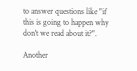to answer questions like "if this is going to happen why don't we read about it?".

Another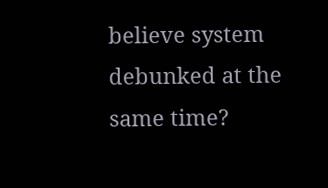believe system debunked at the same time?